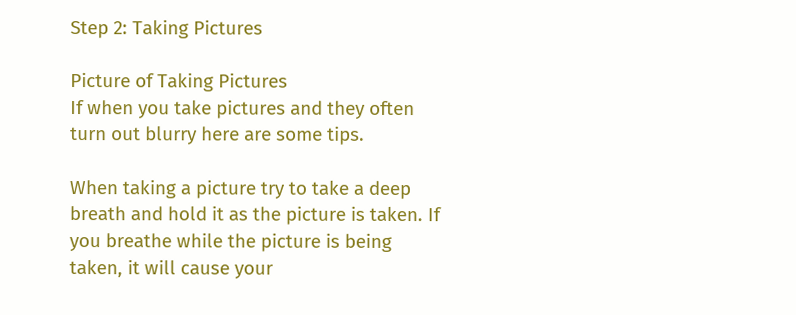Step 2: Taking Pictures

Picture of Taking Pictures
If when you take pictures and they often turn out blurry here are some tips.

When taking a picture try to take a deep breath and hold it as the picture is taken. If you breathe while the picture is being taken, it will cause your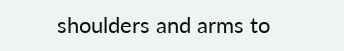shoulders and arms to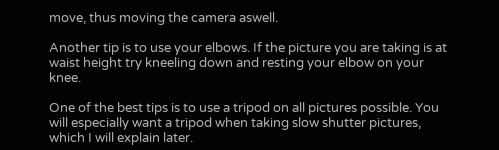move, thus moving the camera aswell.

Another tip is to use your elbows. If the picture you are taking is at waist height try kneeling down and resting your elbow on your knee.

One of the best tips is to use a tripod on all pictures possible. You will especially want a tripod when taking slow shutter pictures, which I will explain later.